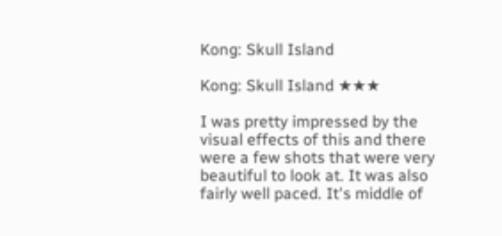Kong: Skull Island

Kong: Skull Island ★★★

I was pretty impressed by the visual effects of this and there were a few shots that were very beautiful to look at. It was also fairly well paced. It's middle of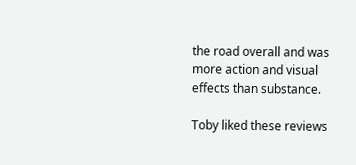the road overall and was more action and visual effects than substance.

Toby liked these reviews